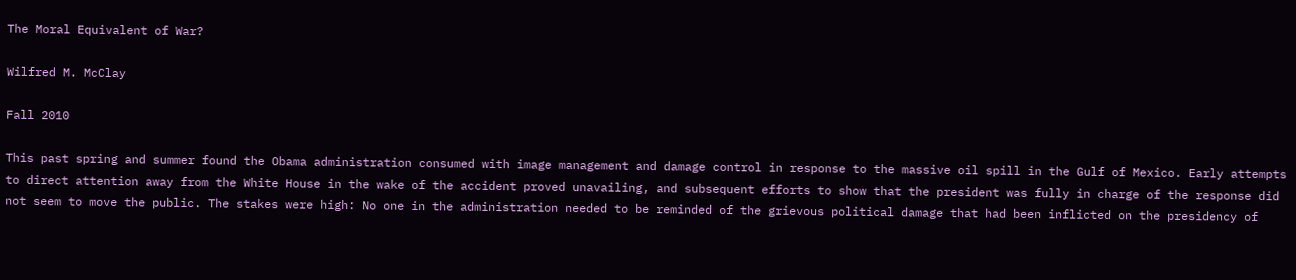The Moral Equivalent of War?

Wilfred M. McClay

Fall 2010

This past spring and summer found the Obama administration consumed with image management and damage control in response to the massive oil spill in the Gulf of Mexico. Early attempts to direct attention away from the White House in the wake of the accident proved unavailing, and subsequent efforts to show that the president was fully in charge of the response did not seem to move the public. The stakes were high: No one in the administration needed to be reminded of the grievous political damage that had been inflicted on the presidency of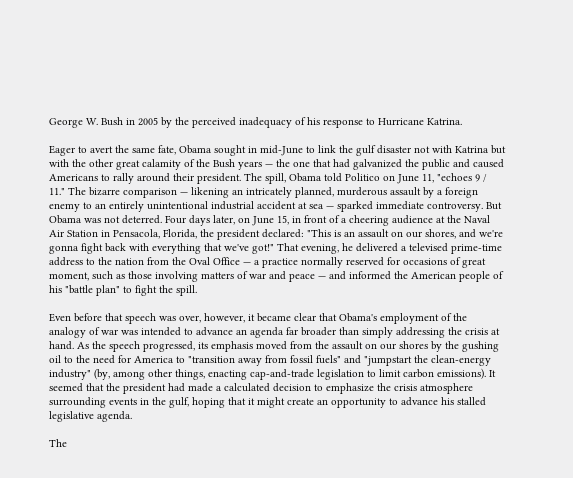George W. Bush in 2005 by the perceived inadequacy of his response to Hurricane Katrina.

Eager to avert the same fate, Obama sought in mid-June to link the gulf disaster not with Katrina but with the other great calamity of the Bush years — the one that had galvanized the public and caused Americans to rally around their president. The spill, Obama told Politico on June 11, "echoes 9 / 11." The bizarre comparison — likening an intricately planned, murderous assault by a foreign enemy to an entirely unintentional industrial accident at sea — sparked immediate controversy. But Obama was not deterred. Four days later, on June 15, in front of a cheering audience at the Naval Air Station in Pensacola, Florida, the president declared: "This is an assault on our shores, and we're gonna fight back with everything that we've got!" That evening, he delivered a televised prime-time address to the nation from the Oval Office — a practice normally reserved for occasions of great moment, such as those involving matters of war and peace — and informed the American people of his "battle plan" to fight the spill.

Even before that speech was over, however, it became clear that Obama's employment of the analogy of war was intended to advance an agenda far broader than simply addressing the crisis at hand. As the speech progressed, its emphasis moved from the assault on our shores by the gushing oil to the need for America to "transition away from fossil fuels" and "jumpstart the clean-energy industry" (by, among other things, enacting cap-and-trade legislation to limit carbon emissions). It seemed that the president had made a calculated decision to emphasize the crisis atmosphere surrounding events in the gulf, hoping that it might create an opportunity to advance his stalled legislative agenda.

The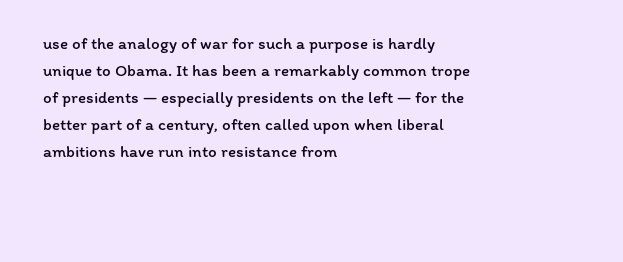use of the analogy of war for such a purpose is hardly unique to Obama. It has been a remarkably common trope of presidents — especially presidents on the left — for the better part of a century, often called upon when liberal ambitions have run into resistance from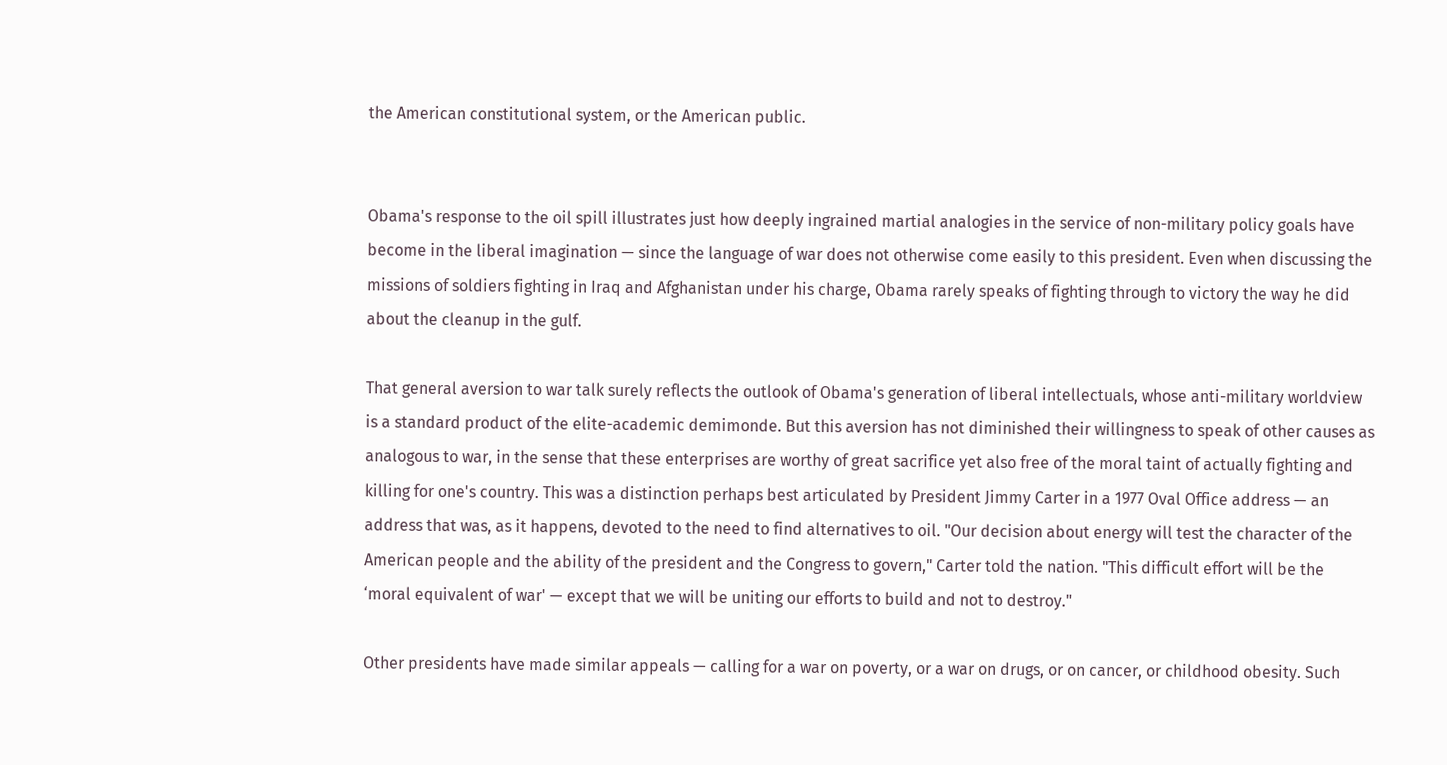the American constitutional system, or the American public.


Obama's response to the oil spill illustrates just how deeply ingrained martial analogies in the service of non-military policy goals have become in the liberal imagination — since the language of war does not otherwise come easily to this president. Even when discussing the missions of soldiers fighting in Iraq and Afghanistan under his charge, Obama rarely speaks of fighting through to victory the way he did about the cleanup in the gulf.

That general aversion to war talk surely reflects the outlook of Obama's generation of liberal intellectuals, whose anti-military worldview is a standard product of the elite-academic demimonde. But this aversion has not diminished their willingness to speak of other causes as analogous to war, in the sense that these enterprises are worthy of great sacrifice yet also free of the moral taint of actually fighting and killing for one's country. This was a distinction perhaps best articulated by President Jimmy Carter in a 1977 Oval Office address — an address that was, as it happens, devoted to the need to find alternatives to oil. "Our decision about energy will test the character of the American people and the ability of the president and the Congress to govern," Carter told the nation. "This difficult effort will be the ‘moral equivalent of war' — except that we will be uniting our efforts to build and not to destroy."

Other presidents have made similar appeals — calling for a war on poverty, or a war on drugs, or on cancer, or childhood obesity. Such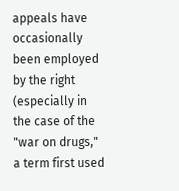appeals have occasionally been employed by the right (especially in the case of the "war on drugs," a term first used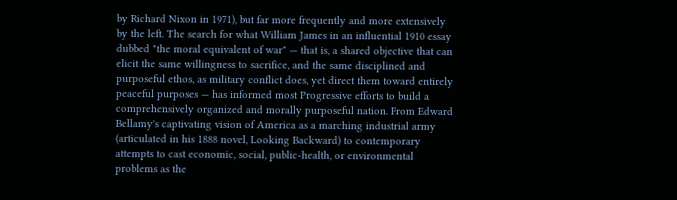by Richard Nixon in 1971), but far more frequently and more extensively by the left. The search for what William James in an influential 1910 essay dubbed "the moral equivalent of war" — that is, a shared objective that can elicit the same willingness to sacrifice, and the same disciplined and purposeful ethos, as military conflict does, yet direct them toward entirely peaceful purposes — has informed most Progressive efforts to build a comprehensively organized and morally purposeful nation. From Edward Bellamy's captivating vision of America as a marching industrial army (articulated in his 1888 novel, Looking Backward) to contemporary attempts to cast economic, social, public-health, or environmental problems as the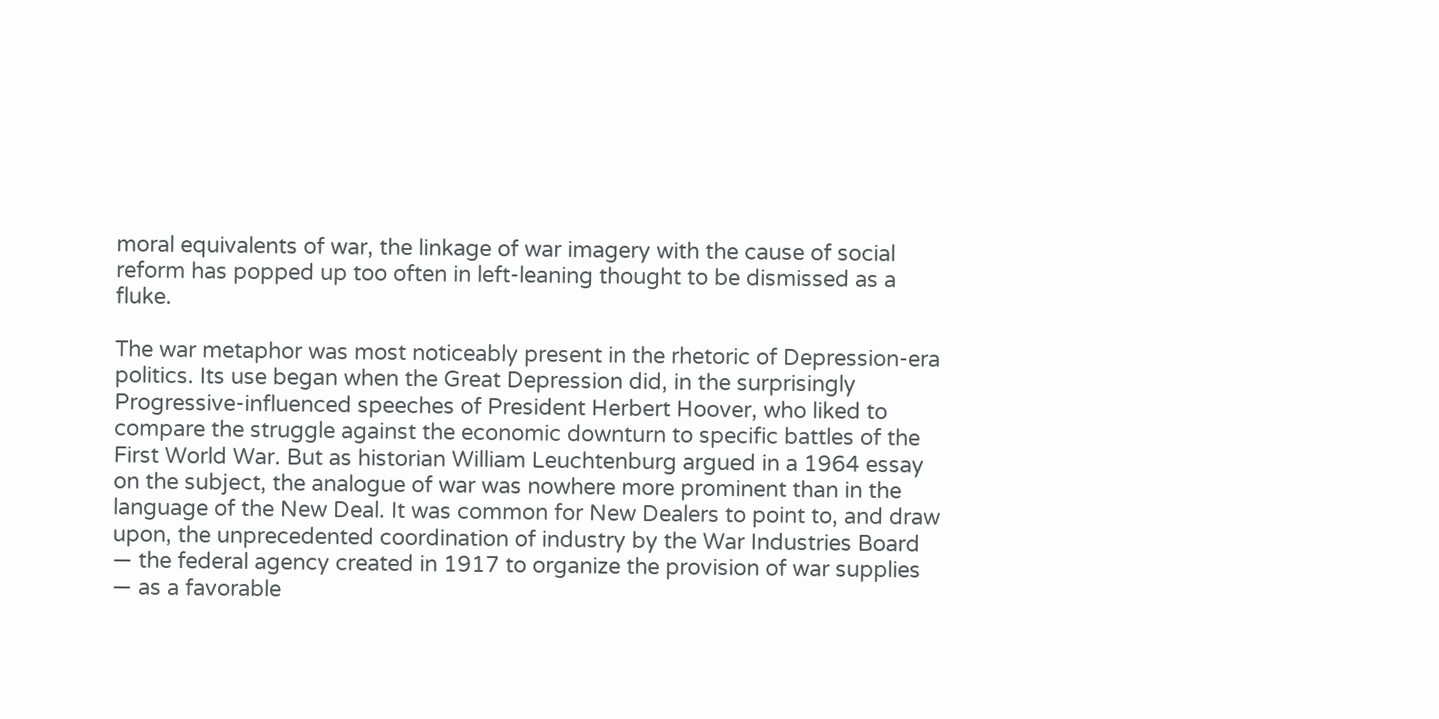moral equivalents of war, the linkage of war imagery with the cause of social reform has popped up too often in left-leaning thought to be dismissed as a fluke.

The war metaphor was most noticeably present in the rhetoric of Depression-era politics. Its use began when the Great Depression did, in the surprisingly Progressive-influenced speeches of President Herbert Hoover, who liked to compare the struggle against the economic downturn to specific battles of the First World War. But as historian William Leuchtenburg argued in a 1964 essay on the subject, the analogue of war was nowhere more prominent than in the language of the New Deal. It was common for New Dealers to point to, and draw upon, the unprecedented coordination of industry by the War Industries Board — the federal agency created in 1917 to organize the provision of war supplies — as a favorable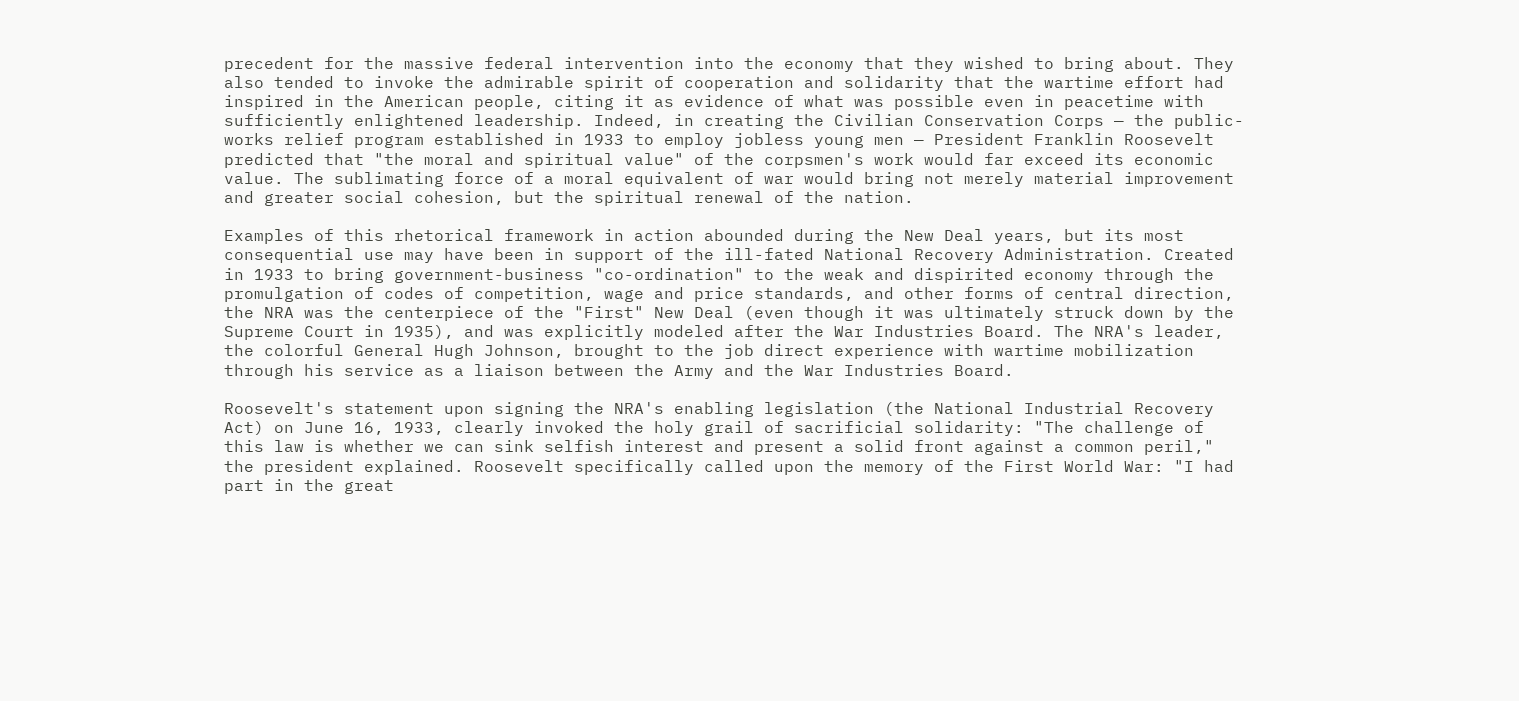precedent for the massive federal intervention into the economy that they wished to bring about. They also tended to invoke the admirable spirit of cooperation and solidarity that the wartime effort had inspired in the American people, citing it as evidence of what was possible even in peacetime with sufficiently enlightened leadership. Indeed, in creating the Civilian Conservation Corps — the public-works relief program established in 1933 to employ jobless young men — President Franklin Roosevelt predicted that "the moral and spiritual value" of the corpsmen's work would far exceed its economic value. The sublimating force of a moral equivalent of war would bring not merely material improvement and greater social cohesion, but the spiritual renewal of the nation.

Examples of this rhetorical framework in action abounded during the New Deal years, but its most consequential use may have been in support of the ill-fated National Recovery Administration. Created in 1933 to bring government-business "co-ordination" to the weak and dispirited economy through the promulgation of codes of competition, wage and price standards, and other forms of central direction, the NRA was the centerpiece of the "First" New Deal (even though it was ultimately struck down by the Supreme Court in 1935), and was explicitly modeled after the War Industries Board. The NRA's leader, the colorful General Hugh Johnson, brought to the job direct experience with wartime mobilization through his service as a liaison between the Army and the War Industries Board.

Roosevelt's statement upon signing the NRA's enabling legislation (the National Industrial Recovery Act) on June 16, 1933, clearly invoked the holy grail of sacrificial solidarity: "The challenge of this law is whether we can sink selfish interest and present a solid front against a common peril," the president explained. Roosevelt specifically called upon the memory of the First World War: "I had part in the great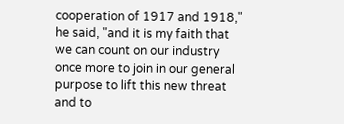cooperation of 1917 and 1918," he said, "and it is my faith that we can count on our industry once more to join in our general purpose to lift this new threat and to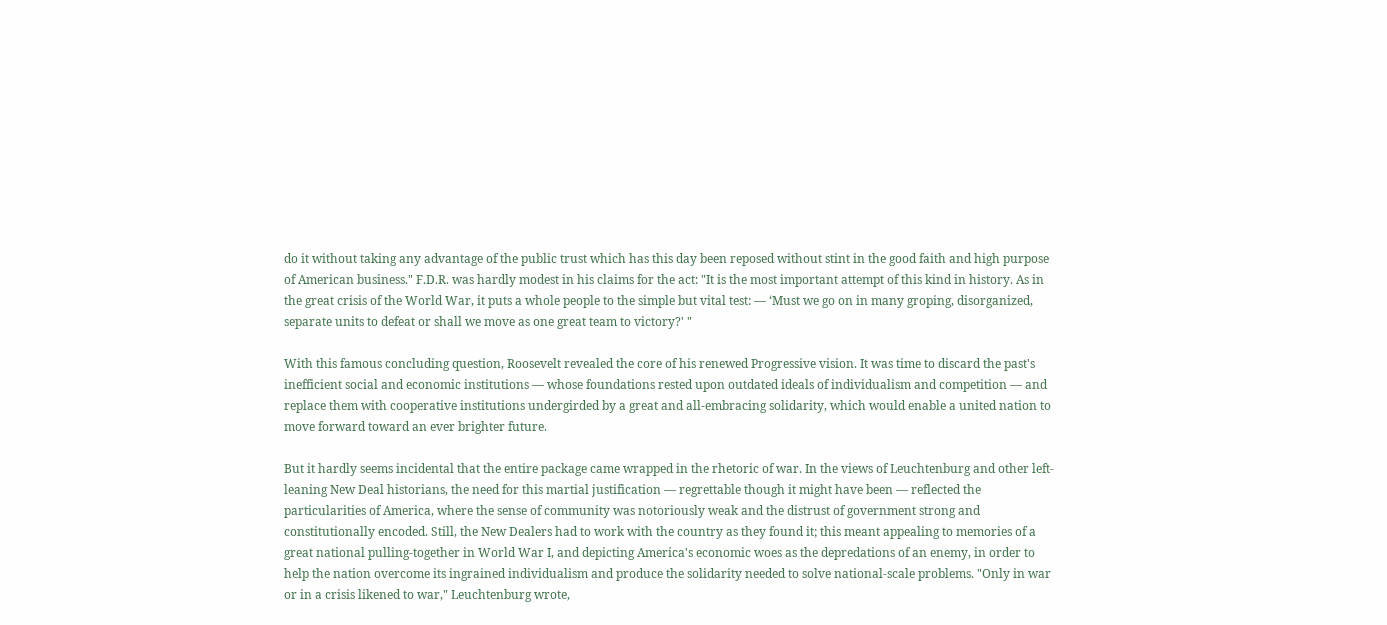do it without taking any advantage of the public trust which has this day been reposed without stint in the good faith and high purpose of American business." F.D.R. was hardly modest in his claims for the act: "It is the most important attempt of this kind in history. As in the great crisis of the World War, it puts a whole people to the simple but vital test: — ‘Must we go on in many groping, disorganized, separate units to defeat or shall we move as one great team to victory?' "

With this famous concluding question, Roosevelt revealed the core of his renewed Progressive vision. It was time to discard the past's inefficient social and economic institutions — whose foundations rested upon outdated ideals of individualism and competition — and replace them with cooperative institutions undergirded by a great and all-embracing solidarity, which would enable a united nation to move forward toward an ever brighter future.

But it hardly seems incidental that the entire package came wrapped in the rhetoric of war. In the views of Leuchtenburg and other left-leaning New Deal historians, the need for this martial justification — regrettable though it might have been — reflected the particularities of America, where the sense of community was notoriously weak and the distrust of government strong and constitutionally encoded. Still, the New Dealers had to work with the country as they found it; this meant appealing to memories of a great national pulling-together in World War I, and depicting America's economic woes as the depredations of an enemy, in order to help the nation overcome its ingrained individualism and produce the solidarity needed to solve national-scale problems. "Only in war or in a crisis likened to war," Leuchtenburg wrote,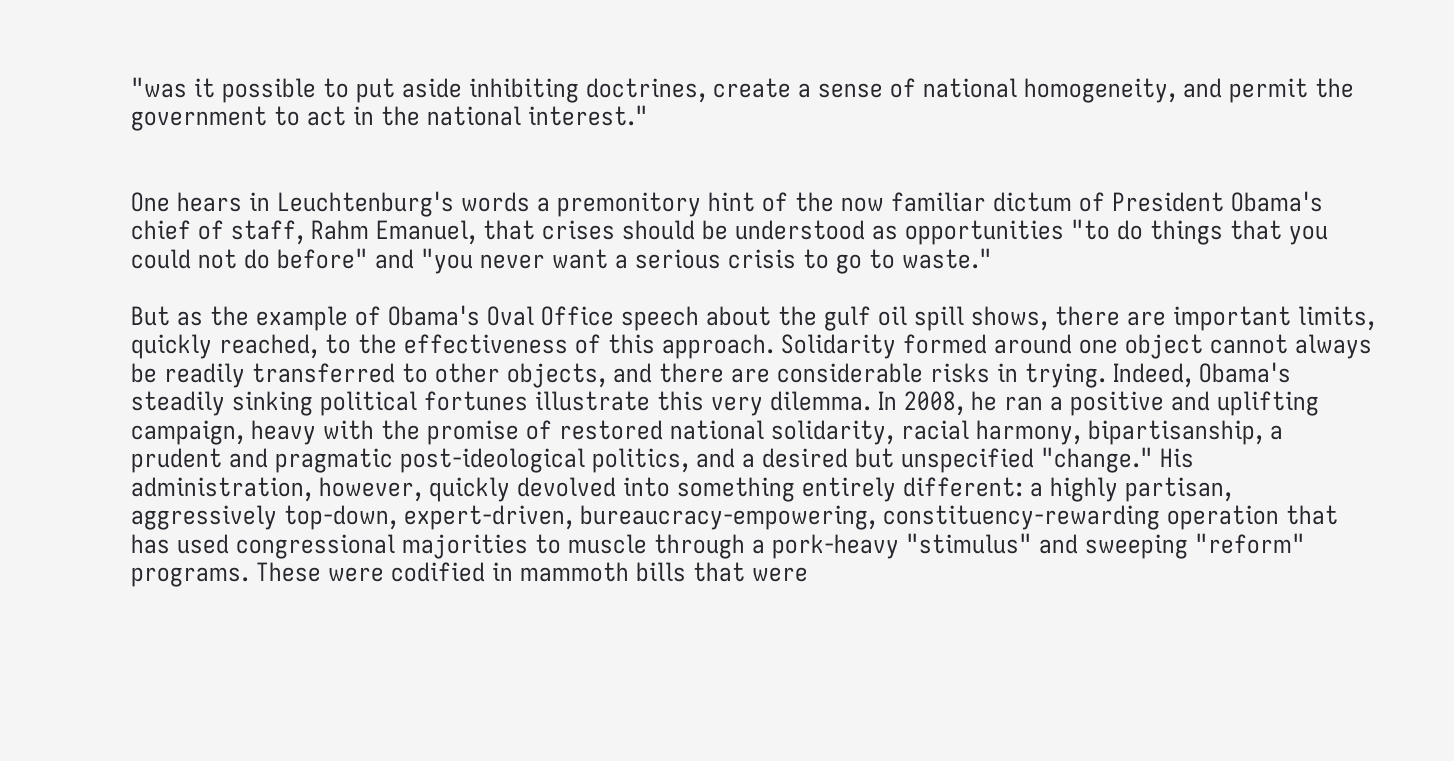"was it possible to put aside inhibiting doctrines, create a sense of national homogeneity, and permit the government to act in the national interest."


One hears in Leuchtenburg's words a premonitory hint of the now familiar dictum of President Obama's chief of staff, Rahm Emanuel, that crises should be understood as opportunities "to do things that you could not do before" and "you never want a serious crisis to go to waste."

But as the example of Obama's Oval Office speech about the gulf oil spill shows, there are important limits, quickly reached, to the effectiveness of this approach. Solidarity formed around one object cannot always be readily transferred to other objects, and there are considerable risks in trying. Indeed, Obama's steadily sinking political fortunes illustrate this very dilemma. In 2008, he ran a positive and uplifting campaign, heavy with the promise of restored national solidarity, racial harmony, bipartisanship, a prudent and pragmatic post-ideological politics, and a desired but unspecified "change." His administration, however, quickly devolved into something entirely different: a highly partisan, aggressively top-down, expert-driven, bureaucracy-empowering, constituency-rewarding operation that has used congressional majorities to muscle through a pork-heavy "stimulus" and sweeping "reform" programs. These were codified in mammoth bills that were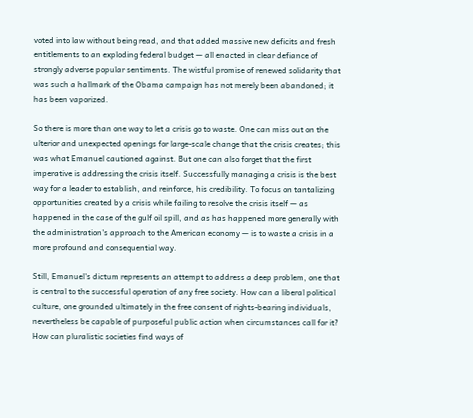voted into law without being read, and that added massive new deficits and fresh entitlements to an exploding federal budget — all enacted in clear defiance of strongly adverse popular sentiments. The wistful promise of renewed solidarity that was such a hallmark of the Obama campaign has not merely been abandoned; it has been vaporized.

So there is more than one way to let a crisis go to waste. One can miss out on the ulterior and unexpected openings for large-scale change that the crisis creates; this was what Emanuel cautioned against. But one can also forget that the first imperative is addressing the crisis itself. Successfully managing a crisis is the best way for a leader to establish, and reinforce, his credibility. To focus on tantalizing opportunities created by a crisis while failing to resolve the crisis itself — as happened in the case of the gulf oil spill, and as has happened more generally with the administration's approach to the American economy — is to waste a crisis in a more profound and consequential way.

Still, Emanuel's dictum represents an attempt to address a deep problem, one that is central to the successful operation of any free society. How can a liberal political culture, one grounded ultimately in the free consent of rights-bearing individuals, nevertheless be capable of purposeful public action when circumstances call for it? How can pluralistic societies find ways of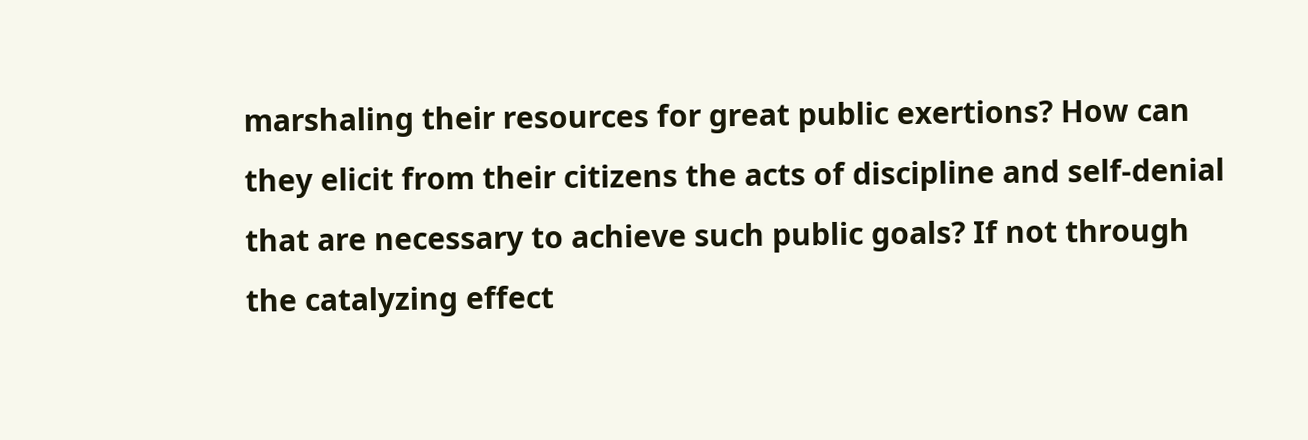marshaling their resources for great public exertions? How can they elicit from their citizens the acts of discipline and self-denial that are necessary to achieve such public goals? If not through the catalyzing effect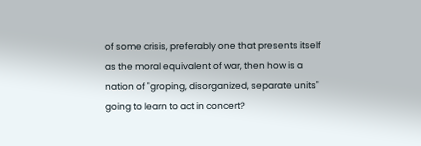of some crisis, preferably one that presents itself as the moral equivalent of war, then how is a nation of "groping, disorganized, separate units" going to learn to act in concert?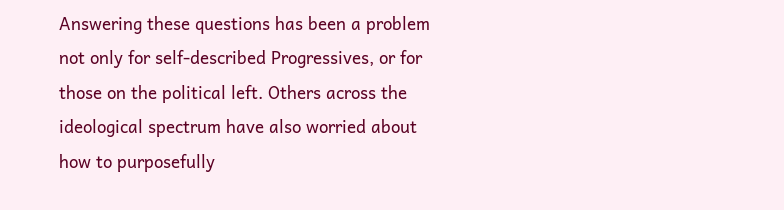Answering these questions has been a problem not only for self-described Progressives, or for those on the political left. Others across the ideological spectrum have also worried about how to purposefully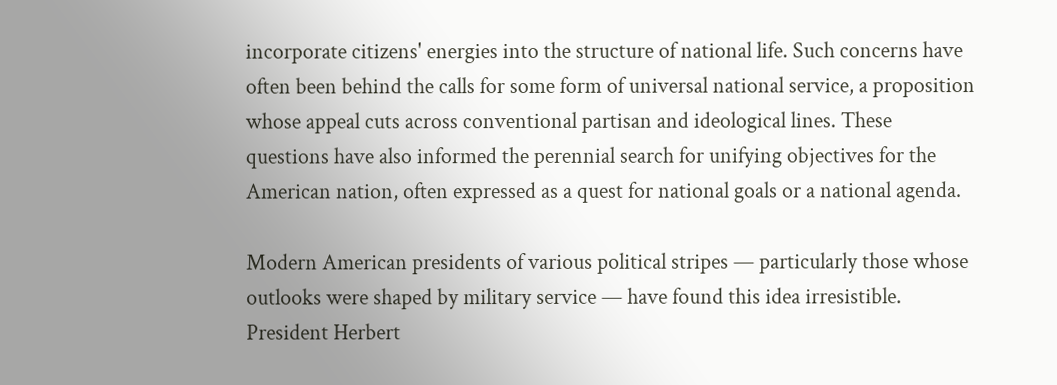incorporate citizens' energies into the structure of national life. Such concerns have often been behind the calls for some form of universal national service, a proposition whose appeal cuts across conventional partisan and ideological lines. These questions have also informed the perennial search for unifying objectives for the American nation, often expressed as a quest for national goals or a national agenda.

Modern American presidents of various political stripes — particularly those whose outlooks were shaped by military service — have found this idea irresistible. President Herbert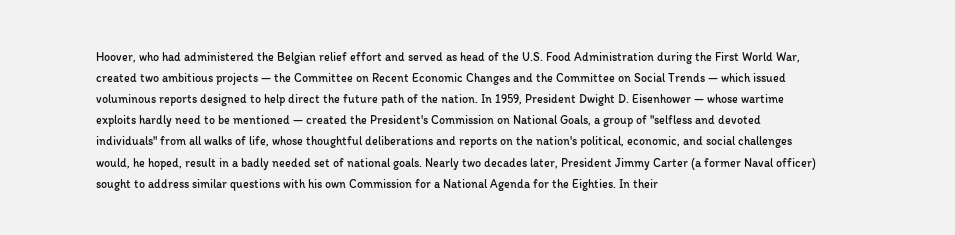Hoover, who had administered the Belgian relief effort and served as head of the U.S. Food Administration during the First World War, created two ambitious projects — the Committee on Recent Economic Changes and the Committee on Social Trends — which issued voluminous reports designed to help direct the future path of the nation. In 1959, President Dwight D. Eisenhower — whose wartime exploits hardly need to be mentioned — created the President's Commission on National Goals, a group of "selfless and devoted individuals" from all walks of life, whose thoughtful deliberations and reports on the nation's political, economic, and social challenges would, he hoped, result in a badly needed set of national goals. Nearly two decades later, President Jimmy Carter (a former Naval officer) sought to address similar questions with his own Commission for a National Agenda for the Eighties. In their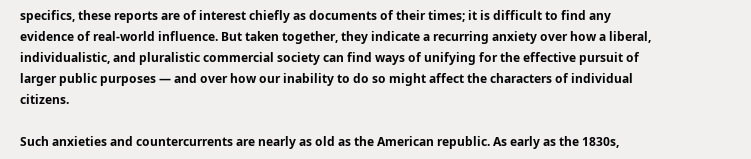specifics, these reports are of interest chiefly as documents of their times; it is difficult to find any evidence of real-world influence. But taken together, they indicate a recurring anxiety over how a liberal, individualistic, and pluralistic commercial society can find ways of unifying for the effective pursuit of larger public purposes — and over how our inability to do so might affect the characters of individual citizens.

Such anxieties and countercurrents are nearly as old as the American republic. As early as the 1830s,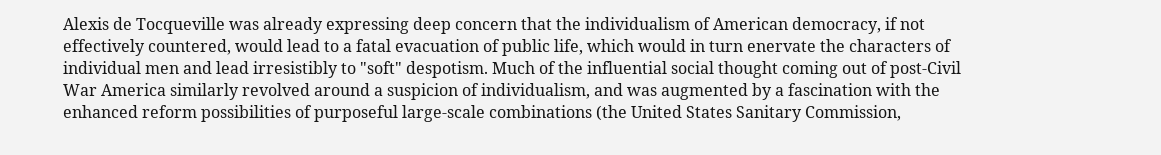Alexis de Tocqueville was already expressing deep concern that the individualism of American democracy, if not effectively countered, would lead to a fatal evacuation of public life, which would in turn enervate the characters of individual men and lead irresistibly to "soft" despotism. Much of the influential social thought coming out of post-Civil War America similarly revolved around a suspicion of individualism, and was augmented by a fascination with the enhanced reform possibilities of purposeful large-scale combinations (the United States Sanitary Commission,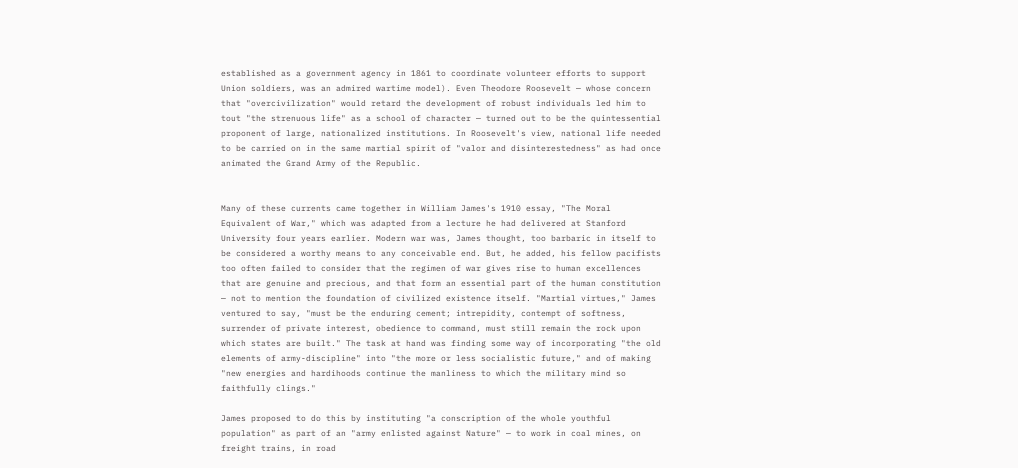established as a government agency in 1861 to coordinate volunteer efforts to support Union soldiers, was an admired wartime model). Even Theodore Roosevelt — whose concern that "overcivilization" would retard the development of robust individuals led him to tout "the strenuous life" as a school of character — turned out to be the quintessential proponent of large, nationalized institutions. In Roosevelt's view, national life needed to be carried on in the same martial spirit of "valor and disinterestedness" as had once animated the Grand Army of the Republic.


Many of these currents came together in William James's 1910 essay, "The Moral Equivalent of War," which was adapted from a lecture he had delivered at Stanford University four years earlier. Modern war was, James thought, too barbaric in itself to be considered a worthy means to any conceivable end. But, he added, his fellow pacifists too often failed to consider that the regimen of war gives rise to human excellences that are genuine and precious, and that form an essential part of the human constitution — not to mention the foundation of civilized existence itself. "Martial virtues," James ventured to say, "must be the enduring cement; intrepidity, contempt of softness, surrender of private interest, obedience to command, must still remain the rock upon which states are built." The task at hand was finding some way of incorporating "the old elements of army-discipline" into "the more or less socialistic future," and of making "new energies and hardihoods continue the manliness to which the military mind so faithfully clings."

James proposed to do this by instituting "a conscription of the whole youthful population" as part of an "army enlisted against Nature" — to work in coal mines, on freight trains, in road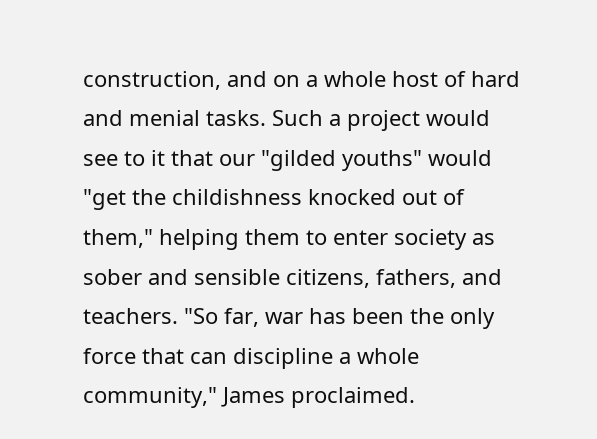construction, and on a whole host of hard and menial tasks. Such a project would see to it that our "gilded youths" would "get the childishness knocked out of them," helping them to enter society as sober and sensible citizens, fathers, and teachers. "So far, war has been the only force that can discipline a whole community," James proclaimed.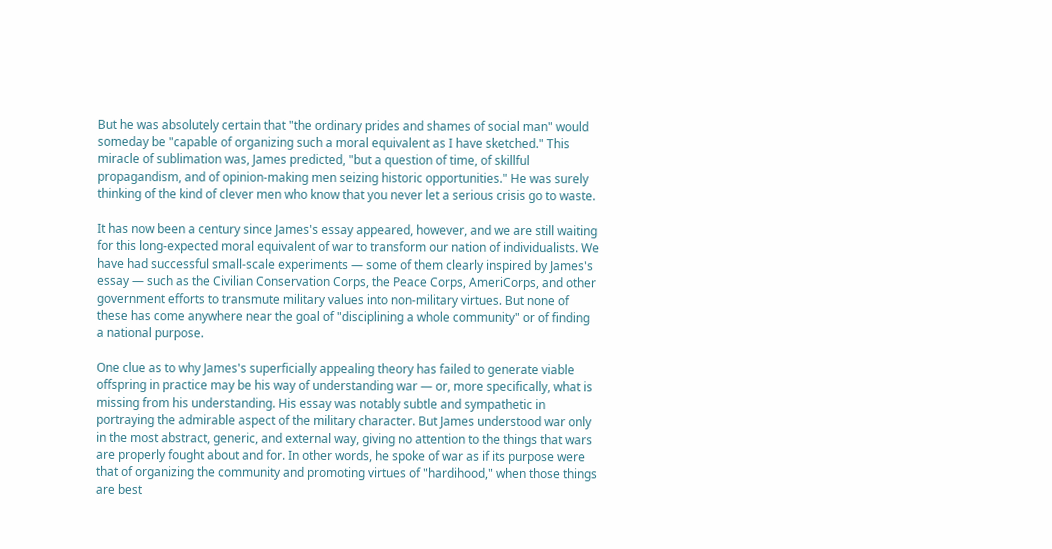But he was absolutely certain that "the ordinary prides and shames of social man" would someday be "capable of organizing such a moral equivalent as I have sketched." This miracle of sublimation was, James predicted, "but a question of time, of skillful propagandism, and of opinion-making men seizing historic opportunities." He was surely thinking of the kind of clever men who know that you never let a serious crisis go to waste.

It has now been a century since James's essay appeared, however, and we are still waiting for this long-expected moral equivalent of war to transform our nation of individualists. We have had successful small-scale experiments — some of them clearly inspired by James's essay — such as the Civilian Conservation Corps, the Peace Corps, AmeriCorps, and other government efforts to transmute military values into non-military virtues. But none of these has come anywhere near the goal of "disciplining a whole community" or of finding a national purpose.

One clue as to why James's superficially appealing theory has failed to generate viable offspring in practice may be his way of understanding war — or, more specifically, what is missing from his understanding. His essay was notably subtle and sympathetic in portraying the admirable aspect of the military character. But James understood war only in the most abstract, generic, and external way, giving no attention to the things that wars are properly fought about and for. In other words, he spoke of war as if its purpose were that of organizing the community and promoting virtues of "hardihood," when those things are best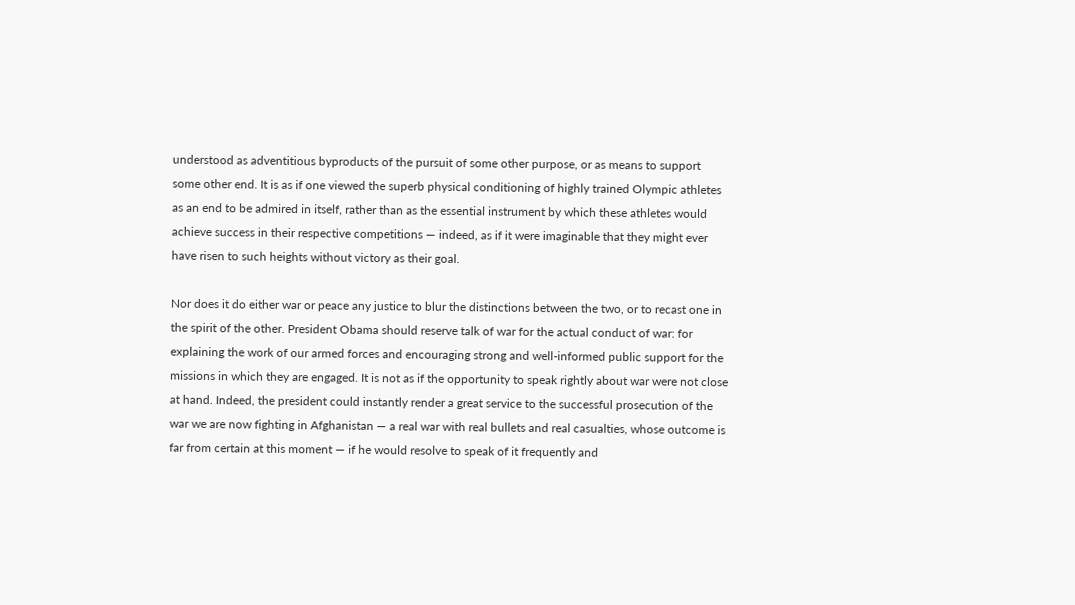understood as adventitious byproducts of the pursuit of some other purpose, or as means to support some other end. It is as if one viewed the superb physical conditioning of highly trained Olympic athletes as an end to be admired in itself, rather than as the essential instrument by which these athletes would achieve success in their respective competitions — indeed, as if it were imaginable that they might ever have risen to such heights without victory as their goal.

Nor does it do either war or peace any justice to blur the distinctions between the two, or to recast one in the spirit of the other. President Obama should reserve talk of war for the actual conduct of war: for explaining the work of our armed forces and encouraging strong and well-informed public support for the missions in which they are engaged. It is not as if the opportunity to speak rightly about war were not close at hand. Indeed, the president could instantly render a great service to the successful prosecution of the war we are now fighting in Afghanistan — a real war with real bullets and real casualties, whose outcome is far from certain at this moment — if he would resolve to speak of it frequently and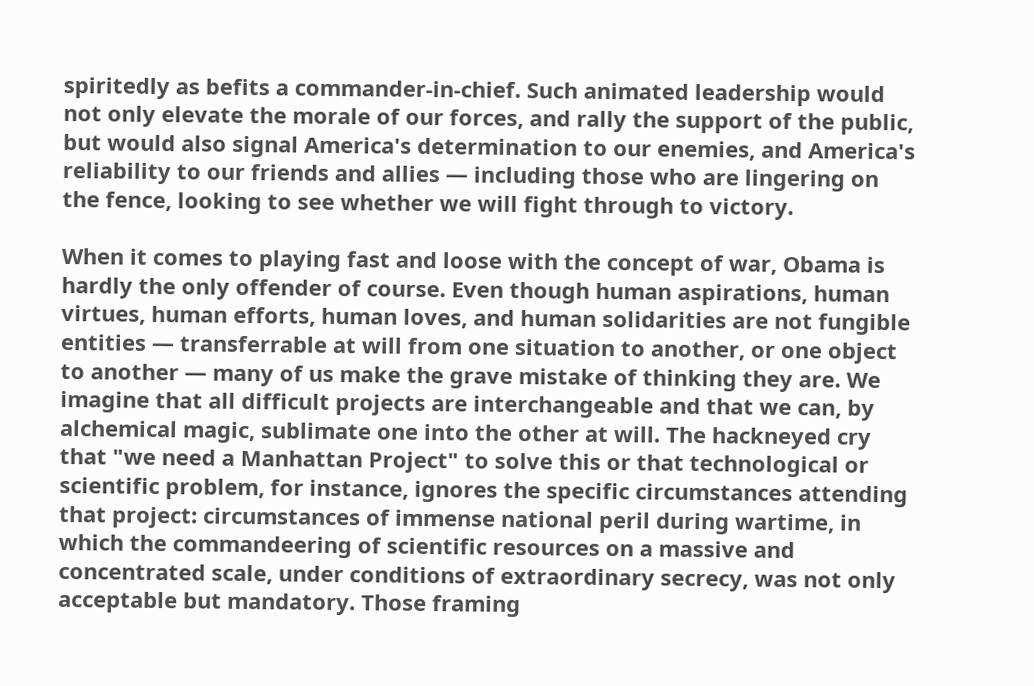spiritedly as befits a commander-in-chief. Such animated leadership would not only elevate the morale of our forces, and rally the support of the public, but would also signal America's determination to our enemies, and America's reliability to our friends and allies — including those who are lingering on the fence, looking to see whether we will fight through to victory.

When it comes to playing fast and loose with the concept of war, Obama is hardly the only offender of course. Even though human aspirations, human virtues, human efforts, human loves, and human solidarities are not fungible entities — transferrable at will from one situation to another, or one object to another — many of us make the grave mistake of thinking they are. We imagine that all difficult projects are interchangeable and that we can, by alchemical magic, sublimate one into the other at will. The hackneyed cry that "we need a Manhattan Project" to solve this or that technological or scientific problem, for instance, ignores the specific circumstances attending that project: circumstances of immense national peril during wartime, in which the commandeering of scientific resources on a massive and concentrated scale, under conditions of extraordinary secrecy, was not only acceptable but mandatory. Those framing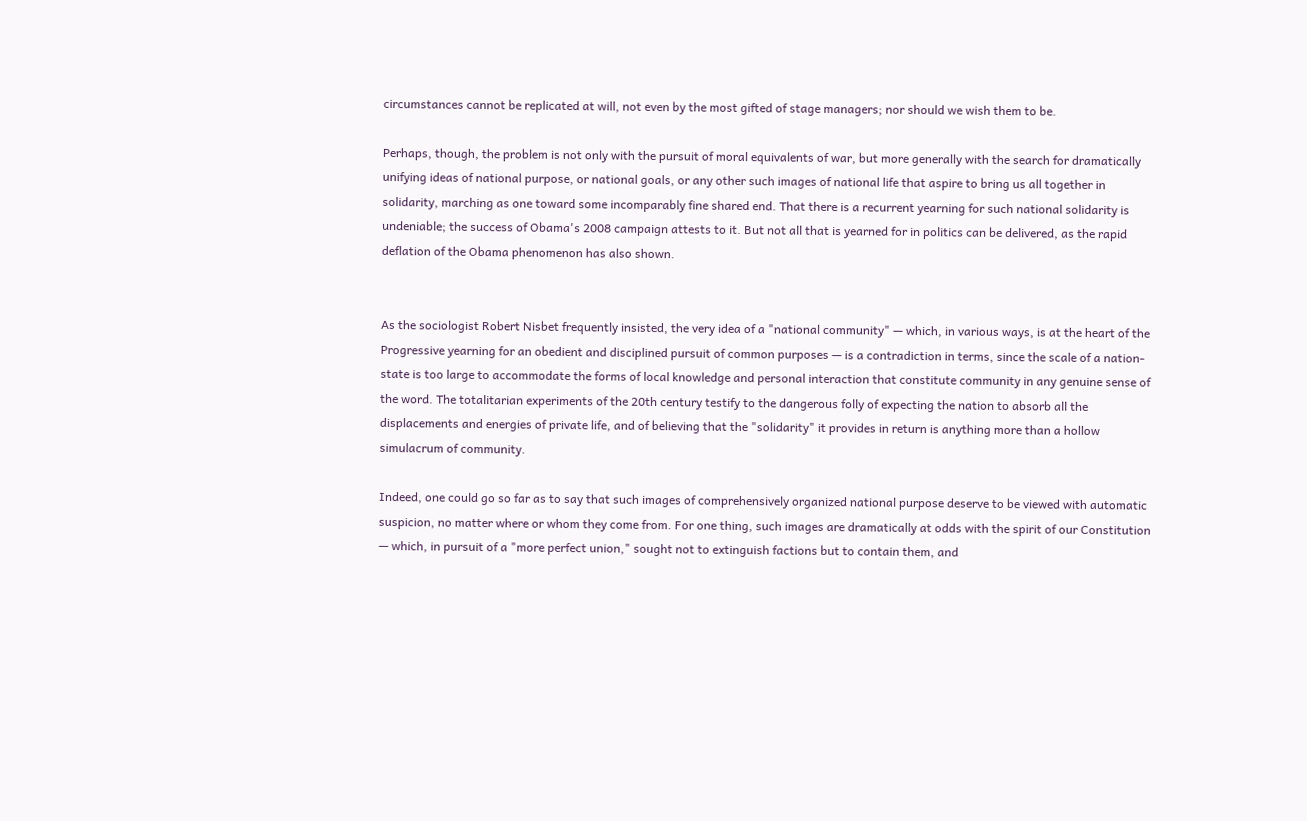circumstances cannot be replicated at will, not even by the most gifted of stage managers; nor should we wish them to be.

Perhaps, though, the problem is not only with the pursuit of moral equivalents of war, but more generally with the search for dramatically unifying ideas of national purpose, or national goals, or any other such images of national life that aspire to bring us all together in solidarity, marching as one toward some incomparably fine shared end. That there is a recurrent yearning for such national solidarity is undeniable; the success of Obama's 2008 campaign attests to it. But not all that is yearned for in politics can be delivered, as the rapid deflation of the Obama phenomenon has also shown.


As the sociologist Robert Nisbet frequently insisted, the very idea of a "national community" — which, in various ways, is at the heart of the Progressive yearning for an obedient and disciplined pursuit of common purposes — is a contradiction in terms, since the scale of a nation-state is too large to accommodate the forms of local knowledge and personal interaction that constitute community in any genuine sense of the word. The totalitarian experiments of the 20th century testify to the dangerous folly of expecting the nation to absorb all the displacements and energies of private life, and of believing that the "solidarity" it provides in return is anything more than a hollow simulacrum of community.

Indeed, one could go so far as to say that such images of comprehensively organized national purpose deserve to be viewed with automatic suspicion, no matter where or whom they come from. For one thing, such images are dramatically at odds with the spirit of our Constitution — which, in pursuit of a "more perfect union," sought not to extinguish factions but to contain them, and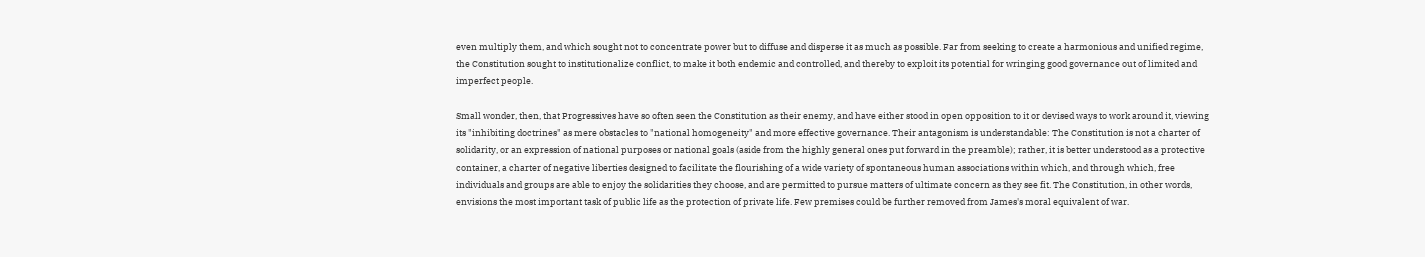even multiply them, and which sought not to concentrate power but to diffuse and disperse it as much as possible. Far from seeking to create a harmonious and unified regime, the Constitution sought to institutionalize conflict, to make it both endemic and controlled, and thereby to exploit its potential for wringing good governance out of limited and imperfect people.

Small wonder, then, that Progressives have so often seen the Constitution as their enemy, and have either stood in open opposition to it or devised ways to work around it, viewing its "inhibiting doctrines" as mere obstacles to "national homogeneity" and more effective governance. Their antagonism is understandable: The Constitution is not a charter of solidarity, or an expression of national purposes or national goals (aside from the highly general ones put forward in the preamble); rather, it is better understood as a protective container, a charter of negative liberties designed to facilitate the flourishing of a wide variety of spontaneous human associations within which, and through which, free individuals and groups are able to enjoy the solidarities they choose, and are permitted to pursue matters of ultimate concern as they see fit. The Constitution, in other words, envisions the most important task of public life as the protection of private life. Few premises could be further removed from James's moral equivalent of war.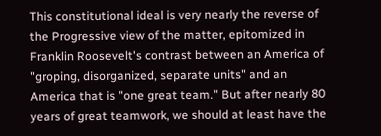This constitutional ideal is very nearly the reverse of the Progressive view of the matter, epitomized in Franklin Roosevelt's contrast between an America of "groping, disorganized, separate units" and an America that is "one great team." But after nearly 80 years of great teamwork, we should at least have the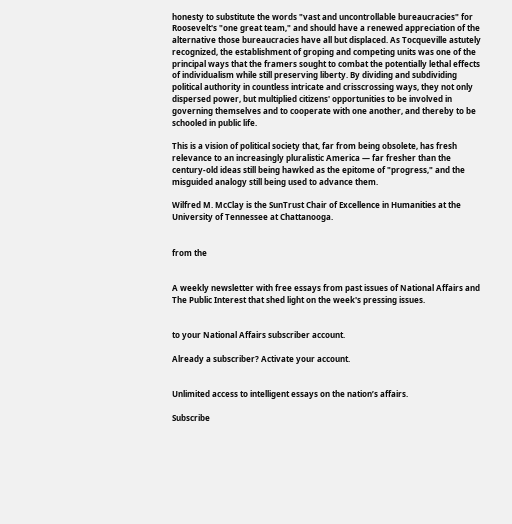honesty to substitute the words "vast and uncontrollable bureaucracies" for Roosevelt's "one great team," and should have a renewed appreciation of the alternative those bureaucracies have all but displaced. As Tocqueville astutely recognized, the establishment of groping and competing units was one of the principal ways that the framers sought to combat the potentially lethal effects of individualism while still preserving liberty. By dividing and subdividing political authority in countless intricate and crisscrossing ways, they not only dispersed power, but multiplied citizens' opportunities to be involved in governing themselves and to cooperate with one another, and thereby to be schooled in public life.

This is a vision of political society that, far from being obsolete, has fresh relevance to an increasingly pluralistic America — far fresher than the century-old ideas still being hawked as the epitome of "progress," and the misguided analogy still being used to advance them.

Wilfred M. McClay is the SunTrust Chair of Excellence in Humanities at the University of Tennessee at Chattanooga.


from the


A weekly newsletter with free essays from past issues of National Affairs and The Public Interest that shed light on the week's pressing issues.


to your National Affairs subscriber account.

Already a subscriber? Activate your account.


Unlimited access to intelligent essays on the nation’s affairs.

Subscribe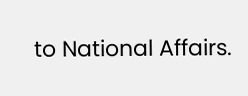to National Affairs.